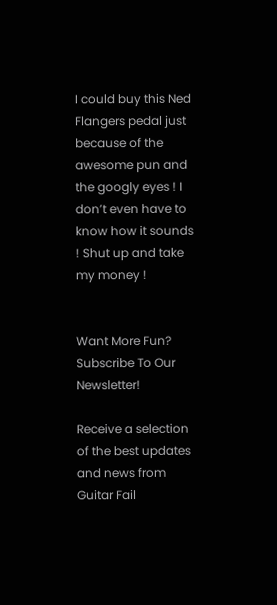I could buy this Ned Flangers pedal just because of the awesome pun and the googly eyes ! I don’t even have to know how it sounds ! Shut up and take my money !


Want More Fun? Subscribe To Our Newsletter!

Receive a selection of the best updates and news from Guitar Fail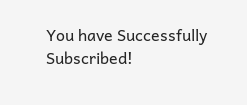You have Successfully Subscribed!